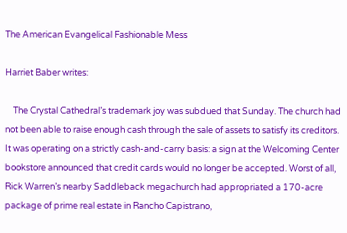The American Evangelical Fashionable Mess

Harriet Baber writes:

    The Crystal Cathedral’s trademark joy was subdued that Sunday. The church had not been able to raise enough cash through the sale of assets to satisfy its creditors. It was operating on a strictly cash-and-carry basis: a sign at the Welcoming Center bookstore announced that credit cards would no longer be accepted. Worst of all, Rick Warren’s nearby Saddleback megachurch had appropriated a 170-acre package of prime real estate in Rancho Capistrano,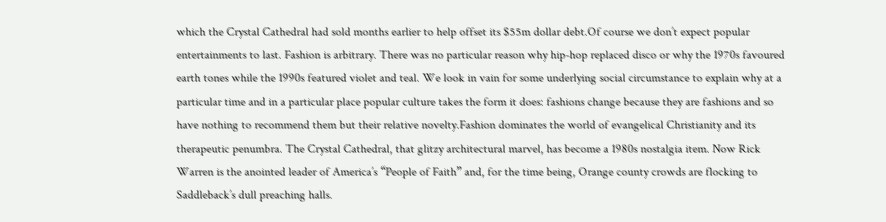which the Crystal Cathedral had sold months earlier to help offset its $55m dollar debt.Of course we don’t expect popular entertainments to last. Fashion is arbitrary. There was no particular reason why hip-hop replaced disco or why the 1970s favoured earth tones while the 1990s featured violet and teal. We look in vain for some underlying social circumstance to explain why at a particular time and in a particular place popular culture takes the form it does: fashions change because they are fashions and so have nothing to recommend them but their relative novelty.Fashion dominates the world of evangelical Christianity and its therapeutic penumbra. The Crystal Cathedral, that glitzy architectural marvel, has become a 1980s nostalgia item. Now Rick Warren is the anointed leader of America’s “People of Faith” and, for the time being, Orange county crowds are flocking to Saddleback’s dull preaching halls.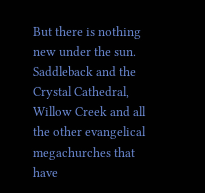But there is nothing new under the sun. Saddleback and the Crystal Cathedral, Willow Creek and all the other evangelical megachurches that have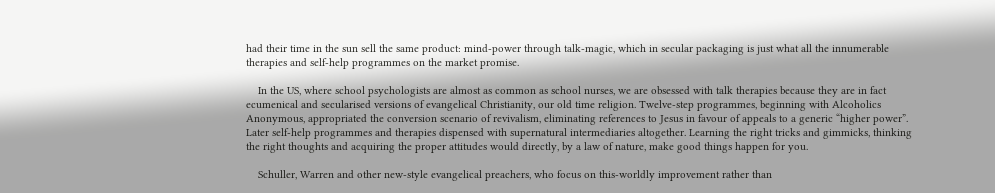had their time in the sun sell the same product: mind-power through talk-magic, which in secular packaging is just what all the innumerable therapies and self-help programmes on the market promise.

    In the US, where school psychologists are almost as common as school nurses, we are obsessed with talk therapies because they are in fact ecumenical and secularised versions of evangelical Christianity, our old time religion. Twelve-step programmes, beginning with Alcoholics Anonymous, appropriated the conversion scenario of revivalism, eliminating references to Jesus in favour of appeals to a generic “higher power”. Later self-help programmes and therapies dispensed with supernatural intermediaries altogether. Learning the right tricks and gimmicks, thinking the right thoughts and acquiring the proper attitudes would directly, by a law of nature, make good things happen for you.

    Schuller, Warren and other new-style evangelical preachers, who focus on this-worldly improvement rather than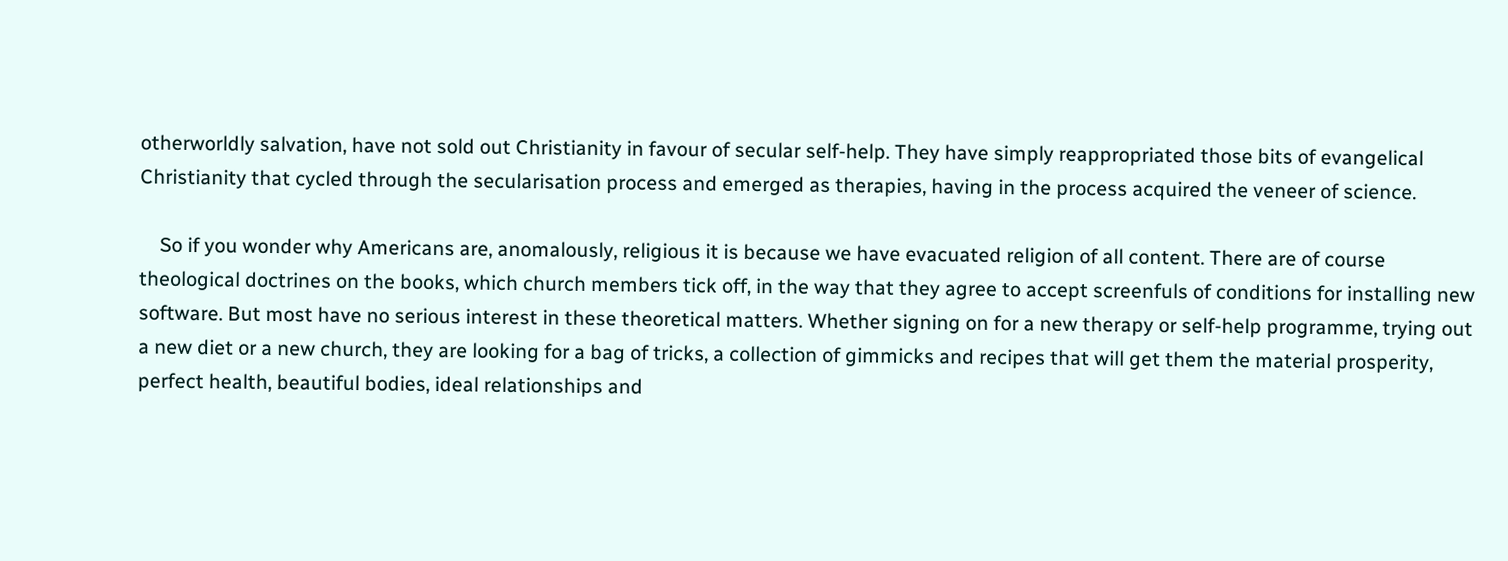otherworldly salvation, have not sold out Christianity in favour of secular self-help. They have simply reappropriated those bits of evangelical Christianity that cycled through the secularisation process and emerged as therapies, having in the process acquired the veneer of science.

    So if you wonder why Americans are, anomalously, religious it is because we have evacuated religion of all content. There are of course theological doctrines on the books, which church members tick off, in the way that they agree to accept screenfuls of conditions for installing new software. But most have no serious interest in these theoretical matters. Whether signing on for a new therapy or self-help programme, trying out a new diet or a new church, they are looking for a bag of tricks, a collection of gimmicks and recipes that will get them the material prosperity, perfect health, beautiful bodies, ideal relationships and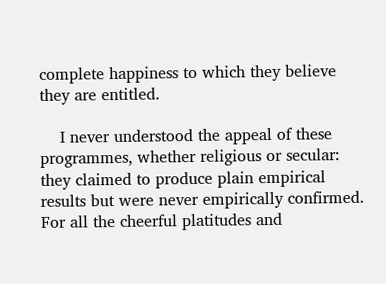complete happiness to which they believe they are entitled.

    I never understood the appeal of these programmes, whether religious or secular: they claimed to produce plain empirical results but were never empirically confirmed. For all the cheerful platitudes and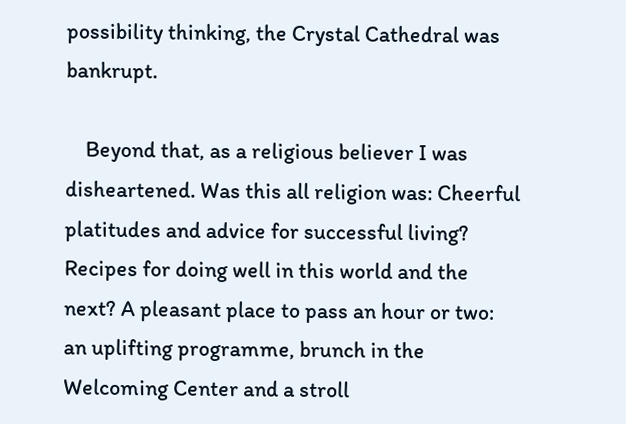possibility thinking, the Crystal Cathedral was bankrupt.

    Beyond that, as a religious believer I was disheartened. Was this all religion was: Cheerful platitudes and advice for successful living? Recipes for doing well in this world and the next? A pleasant place to pass an hour or two: an uplifting programme, brunch in the Welcoming Center and a stroll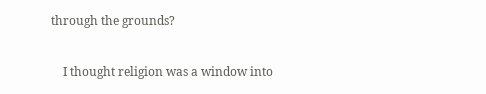through the grounds?

    I thought religion was a window into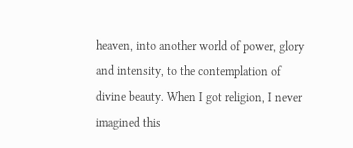heaven, into another world of power, glory and intensity, to the contemplation of divine beauty. When I got religion, I never imagined this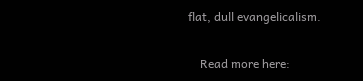flat, dull evangelicalism.

    Read more here: